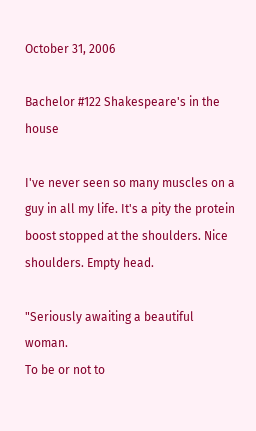October 31, 2006

Bachelor #122 Shakespeare's in the house

I've never seen so many muscles on a guy in all my life. It's a pity the protein boost stopped at the shoulders. Nice shoulders. Empty head.

"Seriously awaiting a beautiful woman.
To be or not to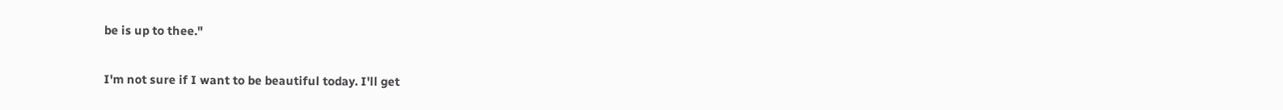be is up to thee."

I'm not sure if I want to be beautiful today. I'll get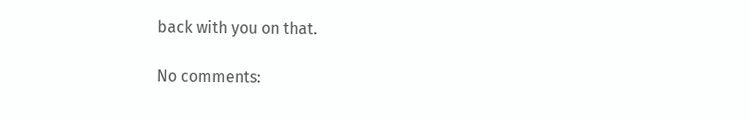back with you on that.

No comments: